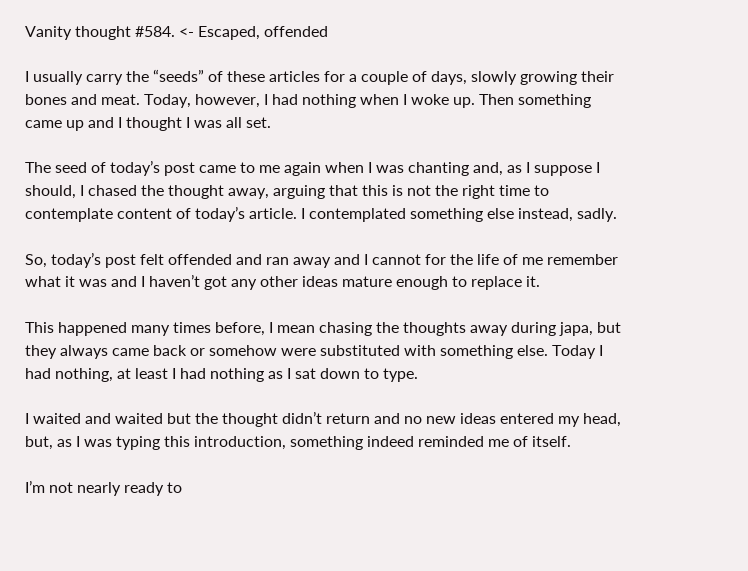Vanity thought #584. <- Escaped, offended

I usually carry the “seeds” of these articles for a couple of days, slowly growing their bones and meat. Today, however, I had nothing when I woke up. Then something came up and I thought I was all set.

The seed of today’s post came to me again when I was chanting and, as I suppose I should, I chased the thought away, arguing that this is not the right time to contemplate content of today’s article. I contemplated something else instead, sadly.

So, today’s post felt offended and ran away and I cannot for the life of me remember what it was and I haven’t got any other ideas mature enough to replace it.

This happened many times before, I mean chasing the thoughts away during japa, but they always came back or somehow were substituted with something else. Today I had nothing, at least I had nothing as I sat down to type.

I waited and waited but the thought didn’t return and no new ideas entered my head, but, as I was typing this introduction, something indeed reminded me of itself.

I’m not nearly ready to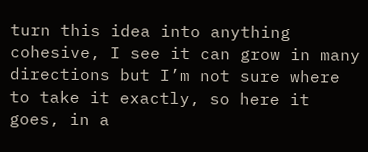turn this idea into anything cohesive, I see it can grow in many directions but I’m not sure where to take it exactly, so here it goes, in a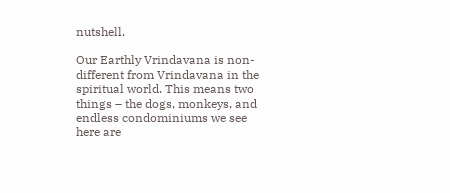nutshell.

Our Earthly Vrindavana is non-different from Vrindavana in the spiritual world. This means two things – the dogs, monkeys, and endless condominiums we see here are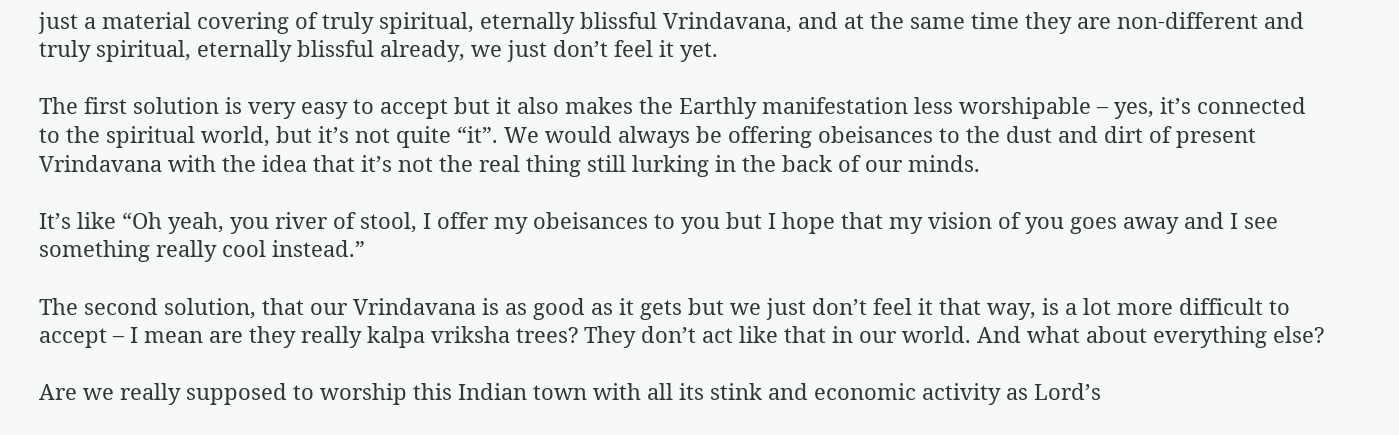just a material covering of truly spiritual, eternally blissful Vrindavana, and at the same time they are non-different and truly spiritual, eternally blissful already, we just don’t feel it yet.

The first solution is very easy to accept but it also makes the Earthly manifestation less worshipable – yes, it’s connected to the spiritual world, but it’s not quite “it”. We would always be offering obeisances to the dust and dirt of present Vrindavana with the idea that it’s not the real thing still lurking in the back of our minds.

It’s like “Oh yeah, you river of stool, I offer my obeisances to you but I hope that my vision of you goes away and I see something really cool instead.”

The second solution, that our Vrindavana is as good as it gets but we just don’t feel it that way, is a lot more difficult to accept – I mean are they really kalpa vriksha trees? They don’t act like that in our world. And what about everything else?

Are we really supposed to worship this Indian town with all its stink and economic activity as Lord’s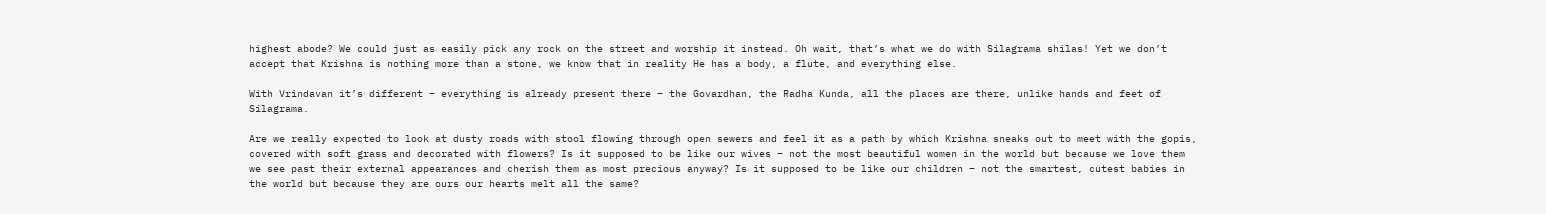highest abode? We could just as easily pick any rock on the street and worship it instead. Oh wait, that’s what we do with Silagrama shilas! Yet we don’t accept that Krishna is nothing more than a stone, we know that in reality He has a body, a flute, and everything else.

With Vrindavan it’s different – everything is already present there – the Govardhan, the Radha Kunda, all the places are there, unlike hands and feet of Silagrama.

Are we really expected to look at dusty roads with stool flowing through open sewers and feel it as a path by which Krishna sneaks out to meet with the gopis, covered with soft grass and decorated with flowers? Is it supposed to be like our wives – not the most beautiful women in the world but because we love them we see past their external appearances and cherish them as most precious anyway? Is it supposed to be like our children – not the smartest, cutest babies in the world but because they are ours our hearts melt all the same?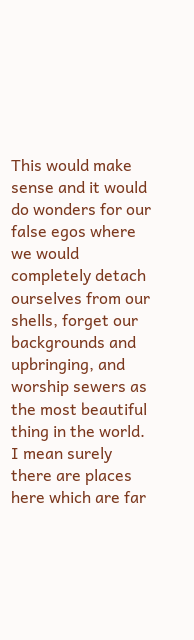This would make sense and it would do wonders for our false egos where we would completely detach ourselves from our shells, forget our backgrounds and upbringing, and worship sewers as the most beautiful thing in the world. I mean surely there are places here which are far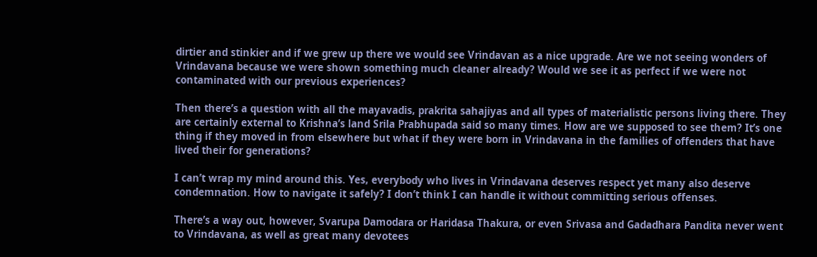dirtier and stinkier and if we grew up there we would see Vrindavan as a nice upgrade. Are we not seeing wonders of Vrindavana because we were shown something much cleaner already? Would we see it as perfect if we were not contaminated with our previous experiences?

Then there’s a question with all the mayavadis, prakrita sahajiyas and all types of materialistic persons living there. They are certainly external to Krishna’s land Srila Prabhupada said so many times. How are we supposed to see them? It’s one thing if they moved in from elsewhere but what if they were born in Vrindavana in the families of offenders that have lived their for generations?

I can’t wrap my mind around this. Yes, everybody who lives in Vrindavana deserves respect yet many also deserve condemnation. How to navigate it safely? I don’t think I can handle it without committing serious offenses.

There’s a way out, however, Svarupa Damodara or Haridasa Thakura, or even Srivasa and Gadadhara Pandita never went to Vrindavana, as well as great many devotees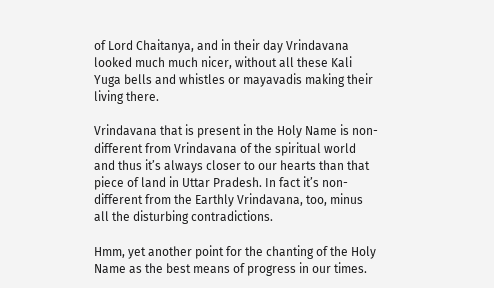of Lord Chaitanya, and in their day Vrindavana looked much much nicer, without all these Kali Yuga bells and whistles or mayavadis making their living there.

Vrindavana that is present in the Holy Name is non-different from Vrindavana of the spiritual world and thus it’s always closer to our hearts than that piece of land in Uttar Pradesh. In fact it’s non-different from the Earthly Vrindavana, too, minus all the disturbing contradictions.

Hmm, yet another point for the chanting of the Holy Name as the best means of progress in our times.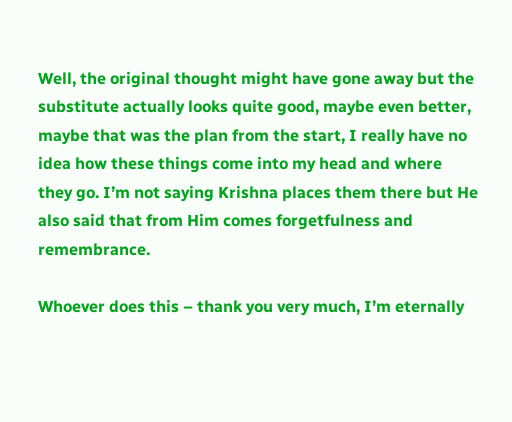Well, the original thought might have gone away but the substitute actually looks quite good, maybe even better, maybe that was the plan from the start, I really have no idea how these things come into my head and where they go. I’m not saying Krishna places them there but He also said that from Him comes forgetfulness and remembrance.

Whoever does this – thank you very much, I’m eternally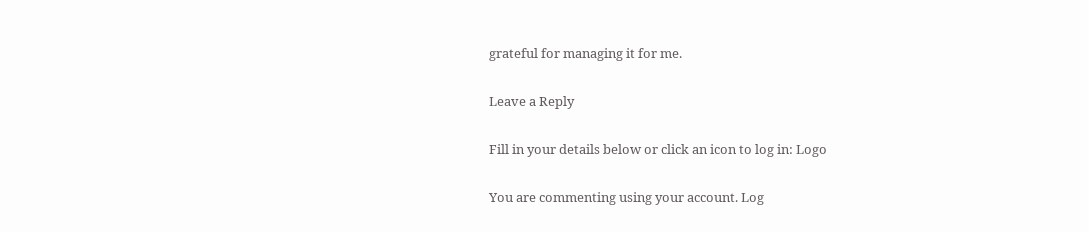grateful for managing it for me.

Leave a Reply

Fill in your details below or click an icon to log in: Logo

You are commenting using your account. Log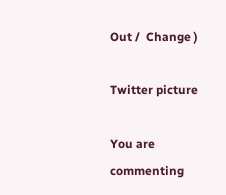Out /  Change )

Twitter picture

You are commenting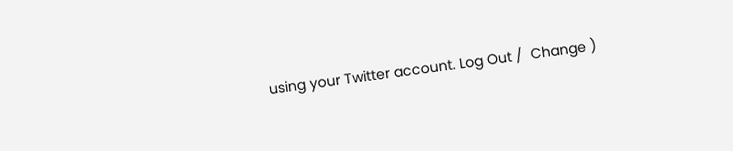using your Twitter account. Log Out /  Change )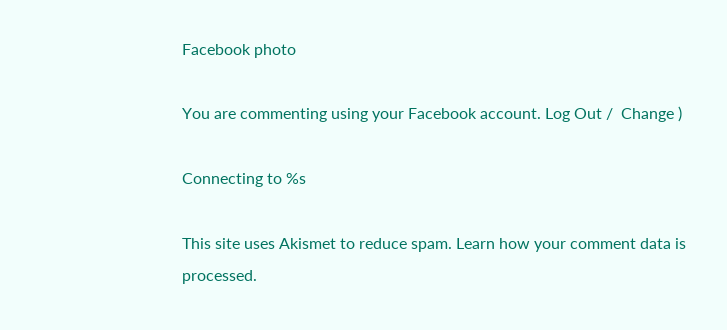Facebook photo

You are commenting using your Facebook account. Log Out /  Change )

Connecting to %s

This site uses Akismet to reduce spam. Learn how your comment data is processed.